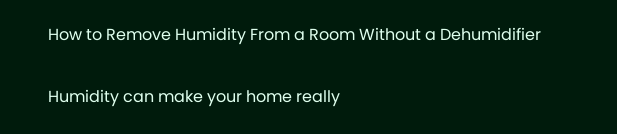How to Remove Humidity From a Room Without a Dehumidifier

Humidity can make your home really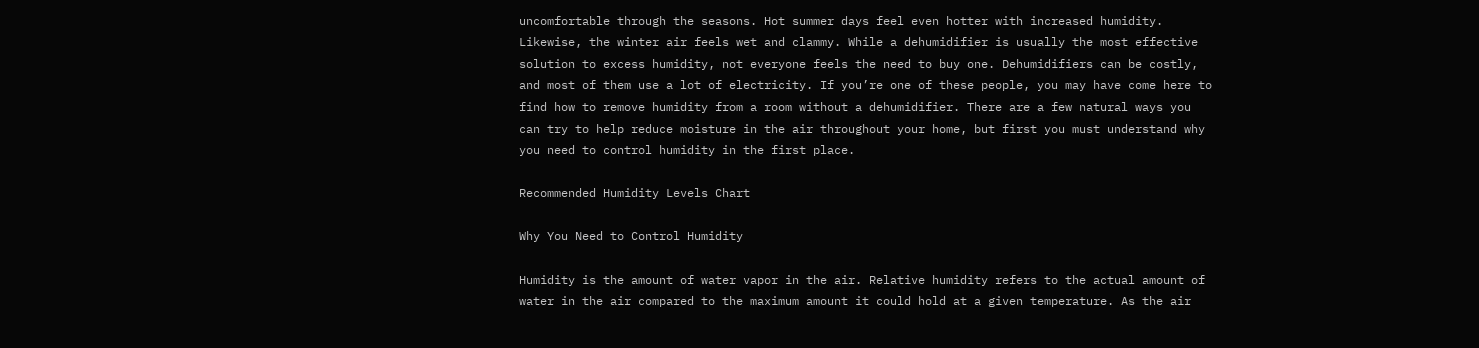uncomfortable through the seasons. Hot summer days feel even hotter with increased humidity. Likewise, the winter air feels wet and clammy. While a dehumidifier is usually the most effective solution to excess humidity, not everyone feels the need to buy one. Dehumidifiers can be costly, and most of them use a lot of electricity. If you’re one of these people, you may have come here to find how to remove humidity from a room without a dehumidifier. There are a few natural ways you can try to help reduce moisture in the air throughout your home, but first you must understand why you need to control humidity in the first place.

Recommended Humidity Levels Chart

Why You Need to Control Humidity

Humidity is the amount of water vapor in the air. Relative humidity refers to the actual amount of water in the air compared to the maximum amount it could hold at a given temperature. As the air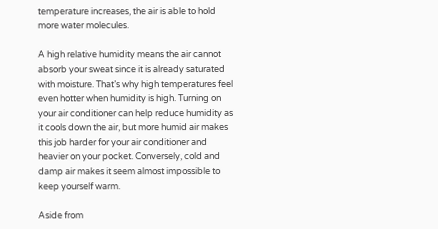temperature increases, the air is able to hold more water molecules.

A high relative humidity means the air cannot absorb your sweat since it is already saturated with moisture. That’s why high temperatures feel even hotter when humidity is high. Turning on your air conditioner can help reduce humidity as it cools down the air, but more humid air makes this job harder for your air conditioner and heavier on your pocket. Conversely, cold and damp air makes it seem almost impossible to keep yourself warm.

Aside from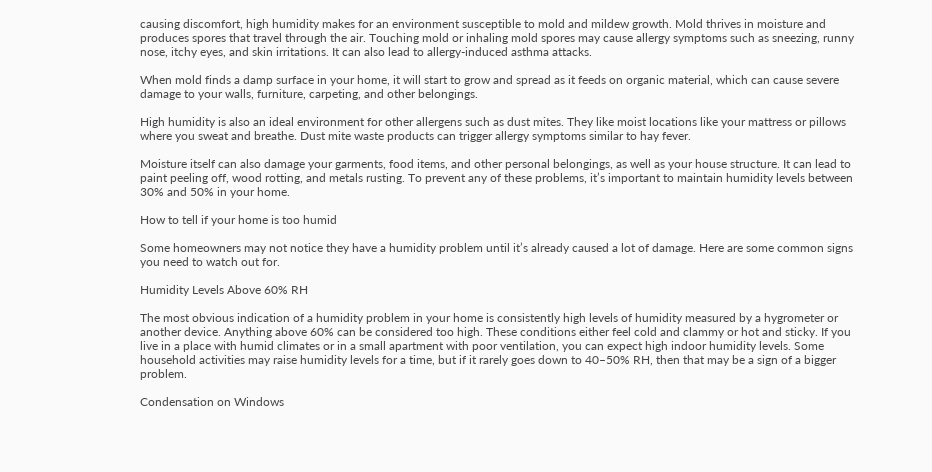causing discomfort, high humidity makes for an environment susceptible to mold and mildew growth. Mold thrives in moisture and produces spores that travel through the air. Touching mold or inhaling mold spores may cause allergy symptoms such as sneezing, runny nose, itchy eyes, and skin irritations. It can also lead to allergy-induced asthma attacks.

When mold finds a damp surface in your home, it will start to grow and spread as it feeds on organic material, which can cause severe damage to your walls, furniture, carpeting, and other belongings.

High humidity is also an ideal environment for other allergens such as dust mites. They like moist locations like your mattress or pillows where you sweat and breathe. Dust mite waste products can trigger allergy symptoms similar to hay fever.

Moisture itself can also damage your garments, food items, and other personal belongings, as well as your house structure. It can lead to paint peeling off, wood rotting, and metals rusting. To prevent any of these problems, it’s important to maintain humidity levels between 30% and 50% in your home.

How to tell if your home is too humid

Some homeowners may not notice they have a humidity problem until it’s already caused a lot of damage. Here are some common signs you need to watch out for.

Humidity Levels Above 60% RH

The most obvious indication of a humidity problem in your home is consistently high levels of humidity measured by a hygrometer or another device. Anything above 60% can be considered too high. These conditions either feel cold and clammy or hot and sticky. If you live in a place with humid climates or in a small apartment with poor ventilation, you can expect high indoor humidity levels. Some household activities may raise humidity levels for a time, but if it rarely goes down to 40–50% RH, then that may be a sign of a bigger problem.

Condensation on Windows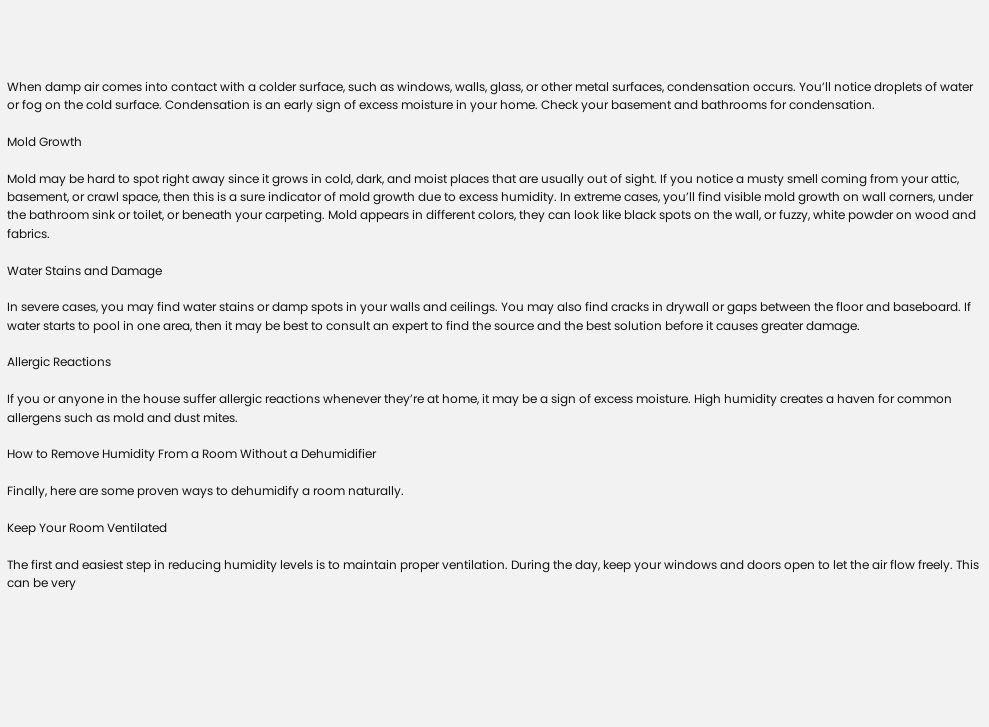When damp air comes into contact with a colder surface, such as windows, walls, glass, or other metal surfaces, condensation occurs. You’ll notice droplets of water or fog on the cold surface. Condensation is an early sign of excess moisture in your home. Check your basement and bathrooms for condensation.

Mold Growth

Mold may be hard to spot right away since it grows in cold, dark, and moist places that are usually out of sight. If you notice a musty smell coming from your attic, basement, or crawl space, then this is a sure indicator of mold growth due to excess humidity. In extreme cases, you’ll find visible mold growth on wall corners, under the bathroom sink or toilet, or beneath your carpeting. Mold appears in different colors, they can look like black spots on the wall, or fuzzy, white powder on wood and fabrics.

Water Stains and Damage

In severe cases, you may find water stains or damp spots in your walls and ceilings. You may also find cracks in drywall or gaps between the floor and baseboard. If water starts to pool in one area, then it may be best to consult an expert to find the source and the best solution before it causes greater damage.

Allergic Reactions

If you or anyone in the house suffer allergic reactions whenever they’re at home, it may be a sign of excess moisture. High humidity creates a haven for common allergens such as mold and dust mites.

How to Remove Humidity From a Room Without a Dehumidifier

Finally, here are some proven ways to dehumidify a room naturally.

Keep Your Room Ventilated

The first and easiest step in reducing humidity levels is to maintain proper ventilation. During the day, keep your windows and doors open to let the air flow freely. This can be very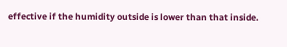effective if the humidity outside is lower than that inside.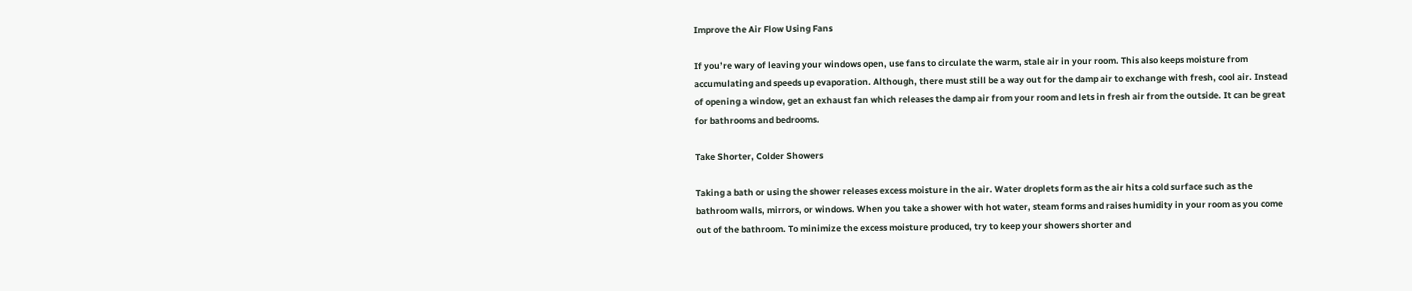Improve the Air Flow Using Fans

If you’re wary of leaving your windows open, use fans to circulate the warm, stale air in your room. This also keeps moisture from accumulating and speeds up evaporation. Although, there must still be a way out for the damp air to exchange with fresh, cool air. Instead of opening a window, get an exhaust fan which releases the damp air from your room and lets in fresh air from the outside. It can be great for bathrooms and bedrooms.

Take Shorter, Colder Showers

Taking a bath or using the shower releases excess moisture in the air. Water droplets form as the air hits a cold surface such as the bathroom walls, mirrors, or windows. When you take a shower with hot water, steam forms and raises humidity in your room as you come out of the bathroom. To minimize the excess moisture produced, try to keep your showers shorter and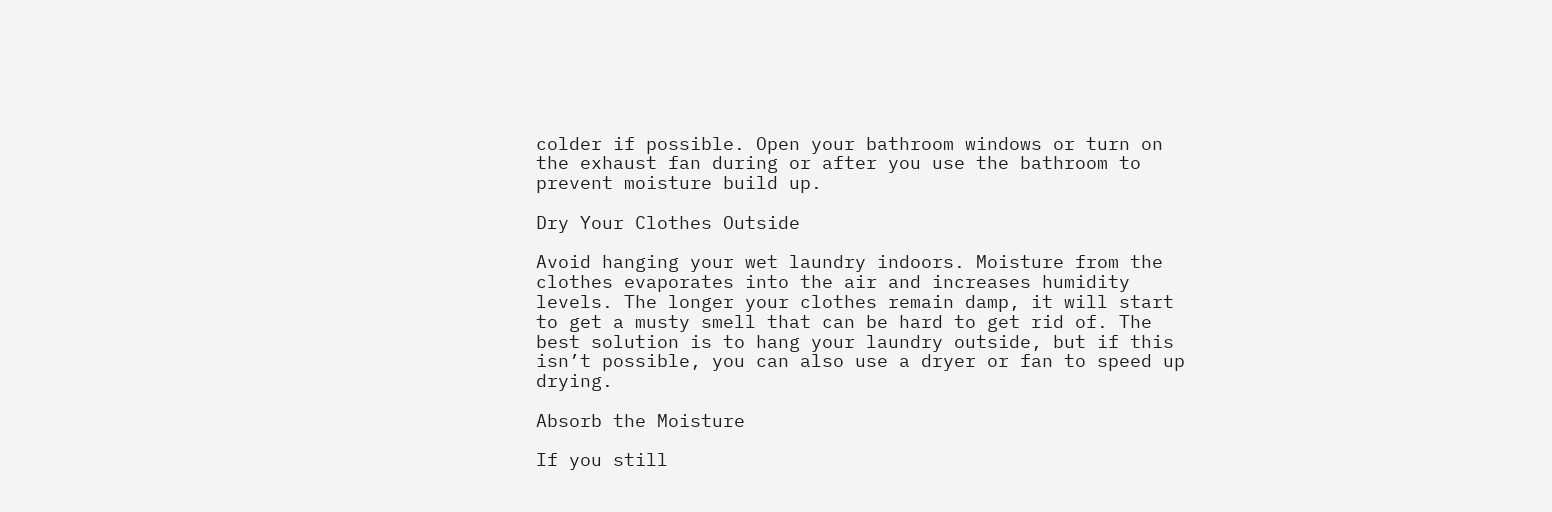colder if possible. Open your bathroom windows or turn on the exhaust fan during or after you use the bathroom to prevent moisture build up.

Dry Your Clothes Outside

Avoid hanging your wet laundry indoors. Moisture from the clothes evaporates into the air and increases humidity levels. The longer your clothes remain damp, it will start to get a musty smell that can be hard to get rid of. The best solution is to hang your laundry outside, but if this isn’t possible, you can also use a dryer or fan to speed up drying.

Absorb the Moisture

If you still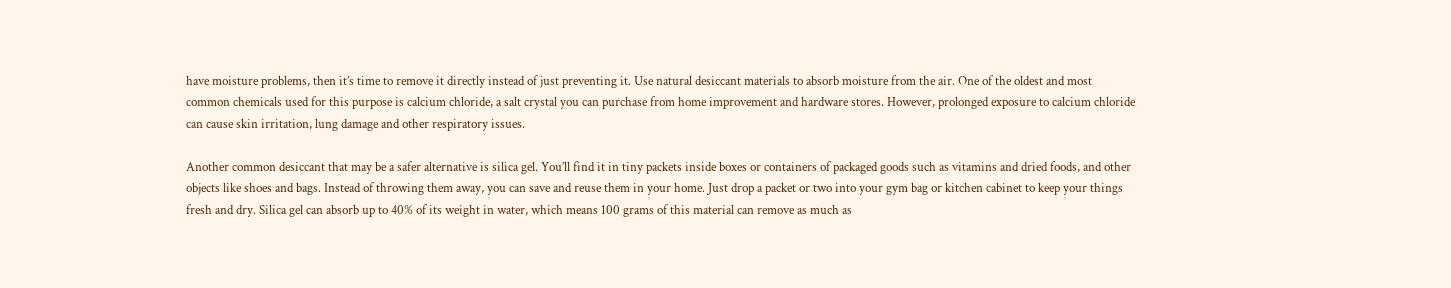have moisture problems, then it’s time to remove it directly instead of just preventing it. Use natural desiccant materials to absorb moisture from the air. One of the oldest and most common chemicals used for this purpose is calcium chloride, a salt crystal you can purchase from home improvement and hardware stores. However, prolonged exposure to calcium chloride can cause skin irritation, lung damage and other respiratory issues.

Another common desiccant that may be a safer alternative is silica gel. You’ll find it in tiny packets inside boxes or containers of packaged goods such as vitamins and dried foods, and other objects like shoes and bags. Instead of throwing them away, you can save and reuse them in your home. Just drop a packet or two into your gym bag or kitchen cabinet to keep your things fresh and dry. Silica gel can absorb up to 40% of its weight in water, which means 100 grams of this material can remove as much as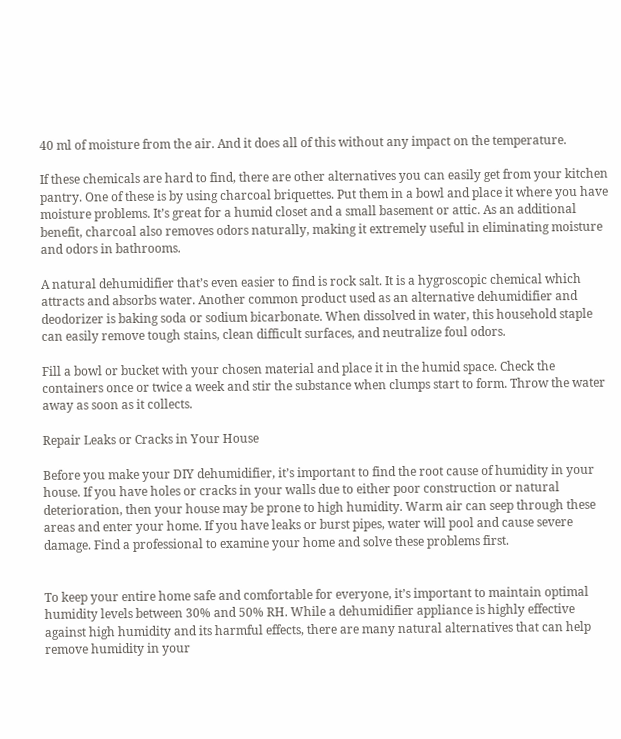40 ml of moisture from the air. And it does all of this without any impact on the temperature.

If these chemicals are hard to find, there are other alternatives you can easily get from your kitchen pantry. One of these is by using charcoal briquettes. Put them in a bowl and place it where you have moisture problems. It’s great for a humid closet and a small basement or attic. As an additional benefit, charcoal also removes odors naturally, making it extremely useful in eliminating moisture and odors in bathrooms.

A natural dehumidifier that’s even easier to find is rock salt. It is a hygroscopic chemical which attracts and absorbs water. Another common product used as an alternative dehumidifier and deodorizer is baking soda or sodium bicarbonate. When dissolved in water, this household staple can easily remove tough stains, clean difficult surfaces, and neutralize foul odors.

Fill a bowl or bucket with your chosen material and place it in the humid space. Check the containers once or twice a week and stir the substance when clumps start to form. Throw the water away as soon as it collects.

Repair Leaks or Cracks in Your House

Before you make your DIY dehumidifier, it’s important to find the root cause of humidity in your house. If you have holes or cracks in your walls due to either poor construction or natural deterioration, then your house may be prone to high humidity. Warm air can seep through these areas and enter your home. If you have leaks or burst pipes, water will pool and cause severe damage. Find a professional to examine your home and solve these problems first.


To keep your entire home safe and comfortable for everyone, it’s important to maintain optimal humidity levels between 30% and 50% RH. While a dehumidifier appliance is highly effective against high humidity and its harmful effects, there are many natural alternatives that can help remove humidity in your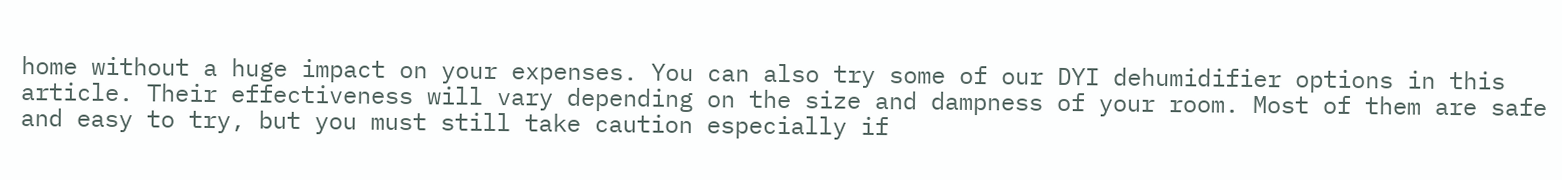home without a huge impact on your expenses. You can also try some of our DYI dehumidifier options in this article. Their effectiveness will vary depending on the size and dampness of your room. Most of them are safe and easy to try, but you must still take caution especially if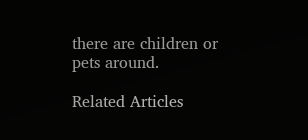there are children or pets around.

Related Articles